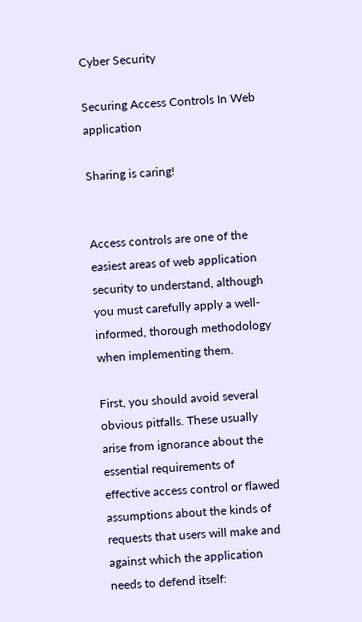Cyber Security

Securing Access Controls In Web application

Sharing is caring!


Access controls are one of the easiest areas of web application security to understand, although you must carefully apply a well-informed, thorough methodology
when implementing them.

First, you should avoid several obvious pitfalls. These usually arise from ignorance about the essential requirements of effective access control or flawed assumptions about the kinds of requests that users will make and against which the application needs to defend itself: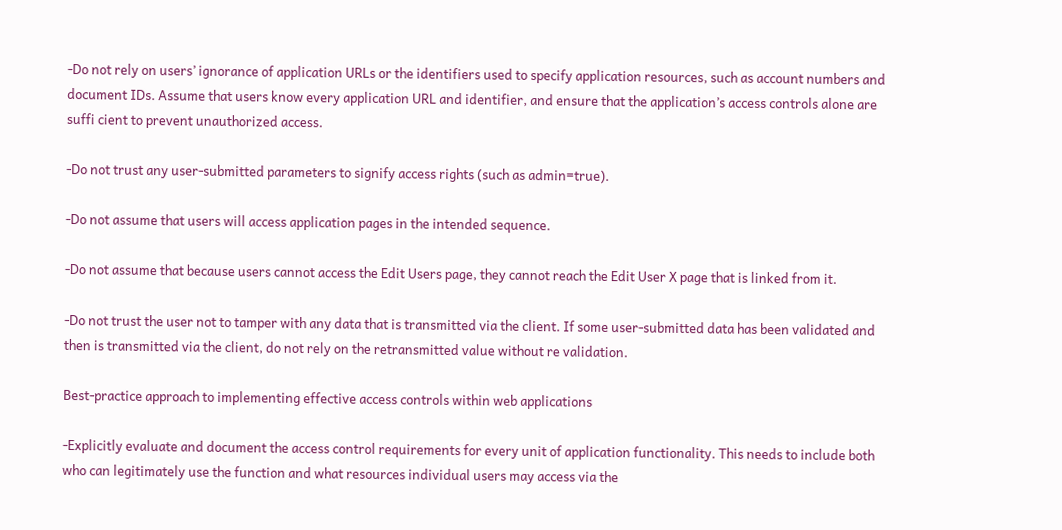-Do not rely on users’ ignorance of application URLs or the identifiers used to specify application resources, such as account numbers and document IDs. Assume that users know every application URL and identifier, and ensure that the application’s access controls alone are suffi cient to prevent unauthorized access.

-Do not trust any user-submitted parameters to signify access rights (such as admin=true).

-Do not assume that users will access application pages in the intended sequence.

-Do not assume that because users cannot access the Edit Users page, they cannot reach the Edit User X page that is linked from it.

-Do not trust the user not to tamper with any data that is transmitted via the client. If some user-submitted data has been validated and then is transmitted via the client, do not rely on the retransmitted value without re validation.

Best-practice approach to implementing effective access controls within web applications

-Explicitly evaluate and document the access control requirements for every unit of application functionality. This needs to include both who can legitimately use the function and what resources individual users may access via the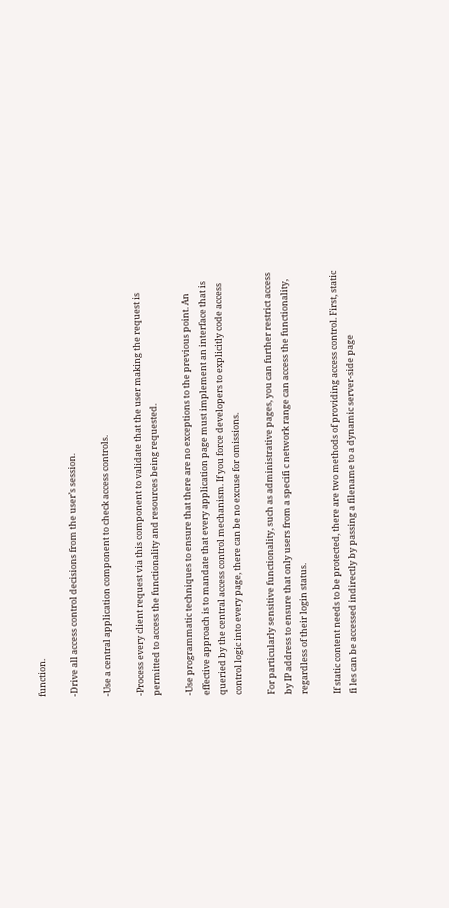function.

-Drive all access control decisions from the user’s session.

-Use a central application component to check access controls.

-Process every client request via this component to validate that the user making the request is permitted to access the functionality and resources being requested.

-Use programmatic techniques to ensure that there are no exceptions to the previous point. An effective approach is to mandate that every application page must implement an interface that is queried by the central access control mechanism. If you force developers to explicitly code access control logic into every page, there can be no excuse for omissions.

For particularly sensitive functionality, such as administrative pages, you can further restrict access by IP address to ensure that only users from a specifi c network range can access the functionality, regardless of their login status.

If static content needs to be protected, there are two methods of providing access control. First, static fi les can be accessed indirectly by passing a filename to a dynamic server-side page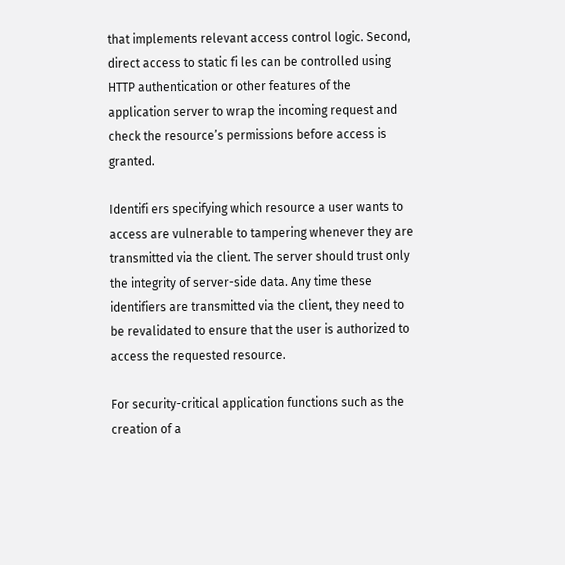that implements relevant access control logic. Second, direct access to static fi les can be controlled using HTTP authentication or other features of the application server to wrap the incoming request and check the resource’s permissions before access is granted.

Identifi ers specifying which resource a user wants to access are vulnerable to tampering whenever they are transmitted via the client. The server should trust only the integrity of server-side data. Any time these identifiers are transmitted via the client, they need to be revalidated to ensure that the user is authorized to access the requested resource.

For security-critical application functions such as the creation of a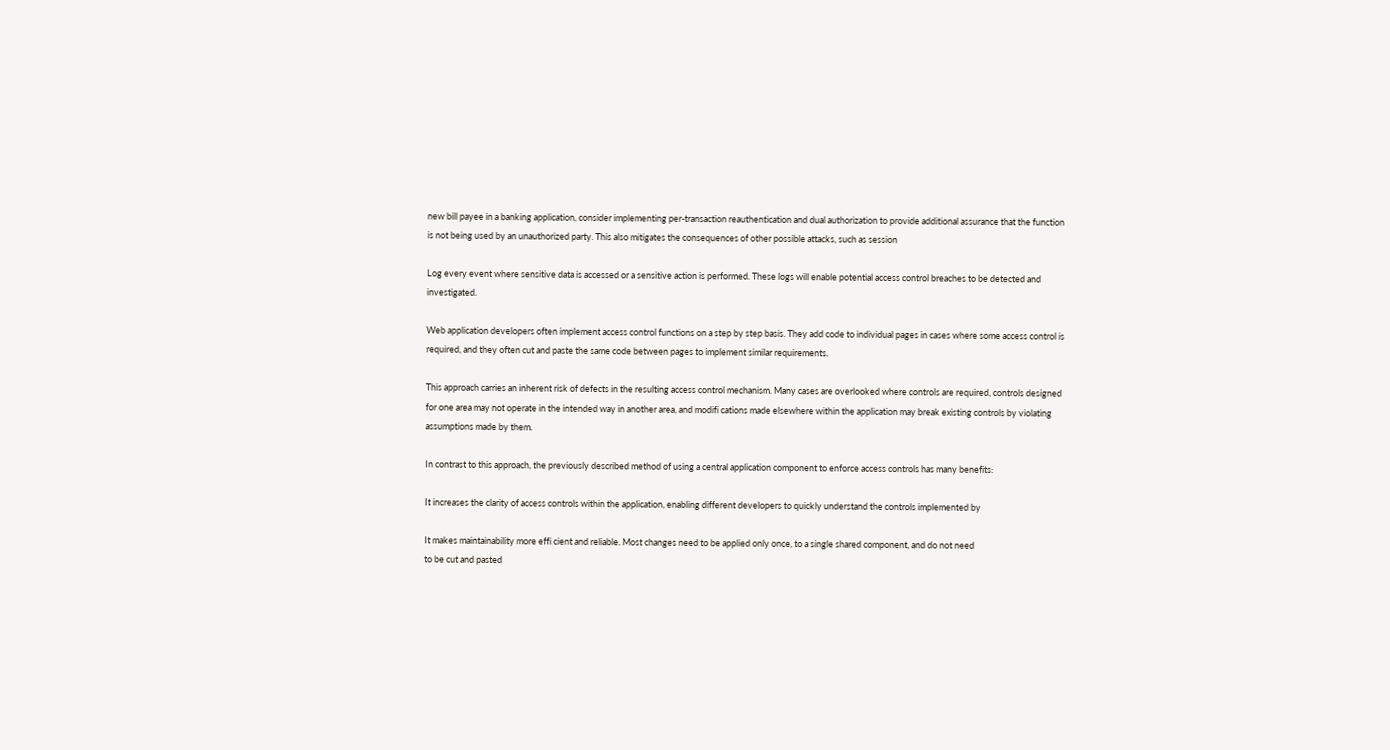new bill payee in a banking application, consider implementing per-transaction reauthentication and dual authorization to provide additional assurance that the function is not being used by an unauthorized party. This also mitigates the consequences of other possible attacks, such as session

Log every event where sensitive data is accessed or a sensitive action is performed. These logs will enable potential access control breaches to be detected and investigated.

Web application developers often implement access control functions on a step by step basis. They add code to individual pages in cases where some access control is required, and they often cut and paste the same code between pages to implement similar requirements.

This approach carries an inherent risk of defects in the resulting access control mechanism. Many cases are overlooked where controls are required, controls designed for one area may not operate in the intended way in another area, and modifi cations made elsewhere within the application may break existing controls by violating assumptions made by them.

In contrast to this approach, the previously described method of using a central application component to enforce access controls has many benefits:

It increases the clarity of access controls within the application, enabling different developers to quickly understand the controls implemented by

It makes maintainability more effi cient and reliable. Most changes need to be applied only once, to a single shared component, and do not need
to be cut and pasted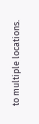to multiple locations.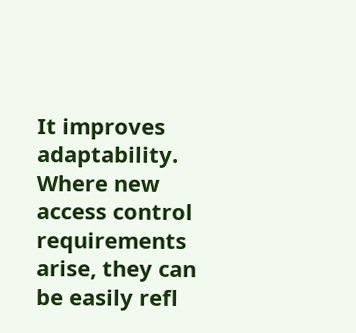It improves adaptability. Where new access control requirements arise, they can be easily refl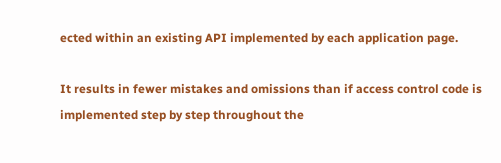ected within an existing API implemented by each application page.

It results in fewer mistakes and omissions than if access control code is implemented step by step throughout the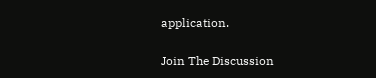application.

Join The Discussion